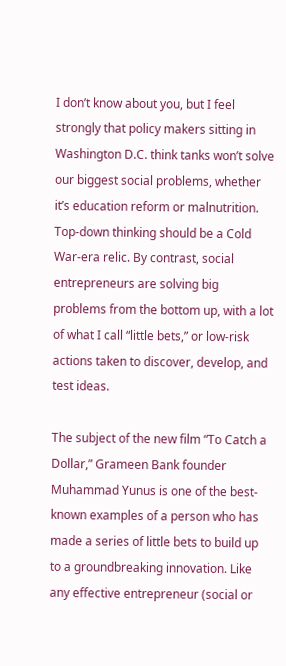I don’t know about you, but I feel strongly that policy makers sitting in Washington D.C. think tanks won’t solve our biggest social problems, whether it’s education reform or malnutrition. Top-down thinking should be a Cold War-era relic. By contrast, social entrepreneurs are solving big problems from the bottom up, with a lot of what I call “little bets,” or low-risk actions taken to discover, develop, and test ideas.

The subject of the new film “To Catch a Dollar,” Grameen Bank founder Muhammad Yunus is one of the best-known examples of a person who has made a series of little bets to build up to a groundbreaking innovation. Like any effective entrepreneur (social or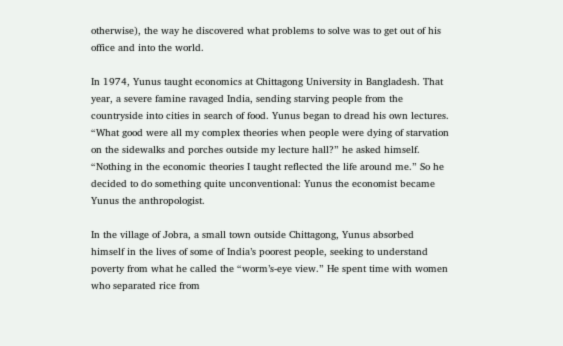otherwise), the way he discovered what problems to solve was to get out of his office and into the world.

In 1974, Yunus taught economics at Chittagong University in Bangladesh. That year, a severe famine ravaged India, sending starving people from the countryside into cities in search of food. Yunus began to dread his own lectures. “What good were all my complex theories when people were dying of starvation on the sidewalks and porches outside my lecture hall?” he asked himself. “Nothing in the economic theories I taught reflected the life around me.” So he decided to do something quite unconventional: Yunus the economist became Yunus the anthropologist.

In the village of Jobra, a small town outside Chittagong, Yunus absorbed himself in the lives of some of India’s poorest people, seeking to understand poverty from what he called the “worm’s-eye view.” He spent time with women who separated rice from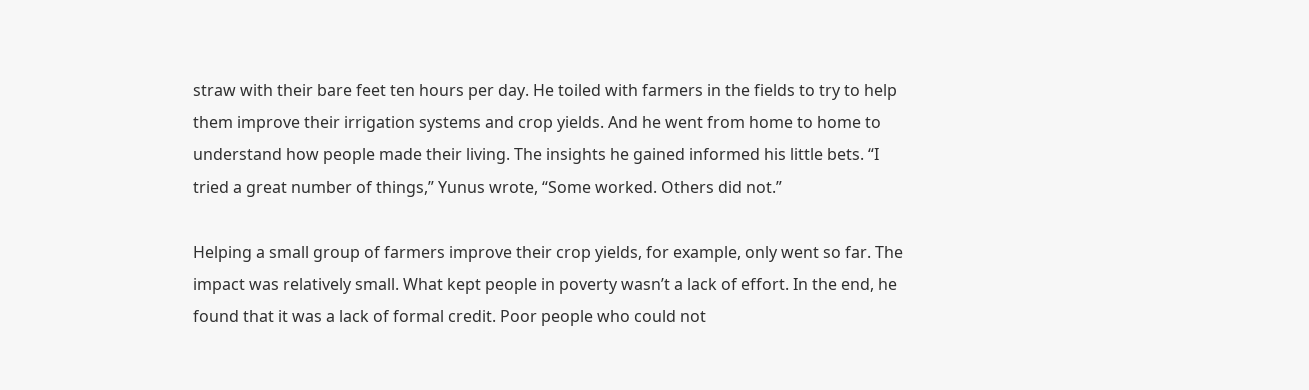straw with their bare feet ten hours per day. He toiled with farmers in the fields to try to help them improve their irrigation systems and crop yields. And he went from home to home to understand how people made their living. The insights he gained informed his little bets. “I tried a great number of things,” Yunus wrote, “Some worked. Others did not.”

Helping a small group of farmers improve their crop yields, for example, only went so far. The impact was relatively small. What kept people in poverty wasn’t a lack of effort. In the end, he found that it was a lack of formal credit. Poor people who could not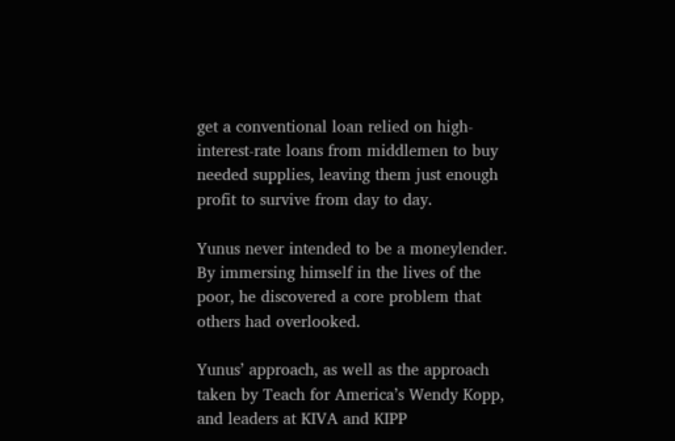get a conventional loan relied on high-interest-rate loans from middlemen to buy needed supplies, leaving them just enough profit to survive from day to day.

Yunus never intended to be a moneylender. By immersing himself in the lives of the poor, he discovered a core problem that others had overlooked.

Yunus’ approach, as well as the approach taken by Teach for America’s Wendy Kopp, and leaders at KIVA and KIPP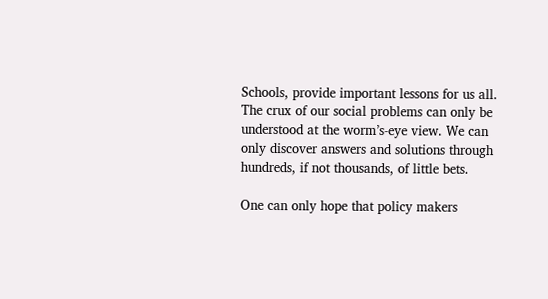Schools, provide important lessons for us all. The crux of our social problems can only be understood at the worm’s-eye view. We can only discover answers and solutions through hundreds, if not thousands, of little bets.

One can only hope that policy makers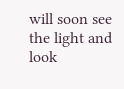will soon see the light and look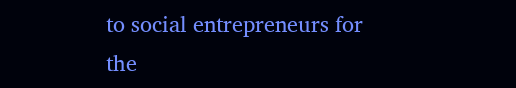to social entrepreneurs for the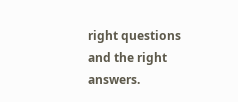right questions and the right answers.